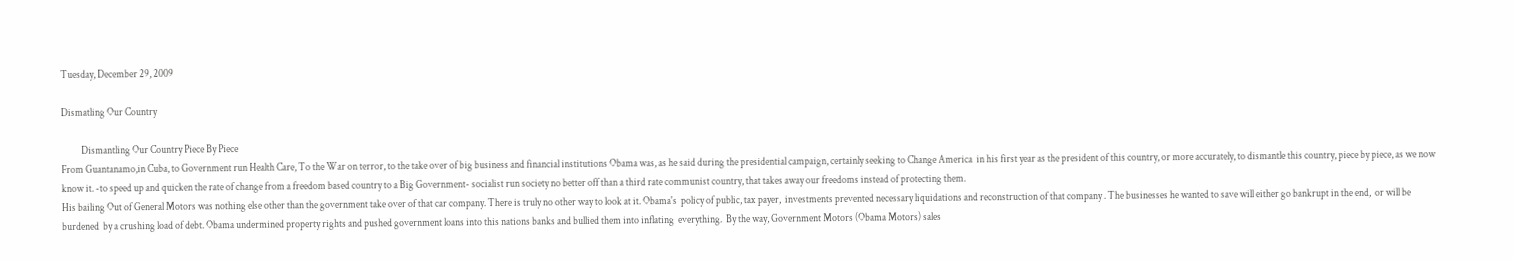Tuesday, December 29, 2009

Dismatling Our Country

          Dismantling Our Country Piece By Piece
From Guantanamo,in Cuba, to Government run Health Care, To the War on terror, to the take over of big business and financial institutions Obama was, as he said during the presidential campaign, certainly seeking to Change America  in his first year as the president of this country, or more accurately, to dismantle this country, piece by piece, as we now know it. -to speed up and quicken the rate of change from a freedom based country to a Big Government- socialist run society no better off than a third rate communist country, that takes away our freedoms instead of protecting them.
His bailing Out of General Motors was nothing else other than the government take over of that car company. There is truly no other way to look at it. Obama's  policy of public, tax payer,  investments prevented necessary liquidations and reconstruction of that company . The businesses he wanted to save will either go bankrupt in the end,  or will be burdened  by a crushing load of debt. Obama undermined property rights and pushed government loans into this nations banks and bullied them into inflating  everything.  By the way, Government Motors (Obama Motors) sales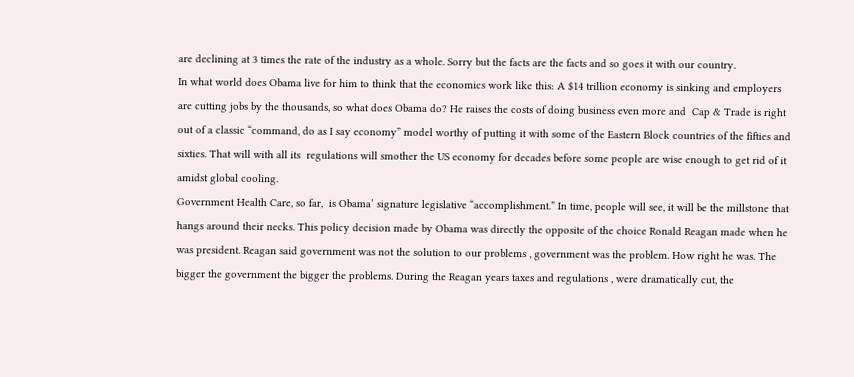are declining at 3 times the rate of the industry as a whole. Sorry but the facts are the facts and so goes it with our country.
In what world does Obama live for him to think that the economics work like this: A $14 trillion economy is sinking and employers are cutting jobs by the thousands, so what does Obama do? He raises the costs of doing business even more and  Cap & Trade is right out of a classic “command, do as I say economy” model worthy of putting it with some of the Eastern Block countries of the fifties and sixties. That will with all its  regulations will smother the US economy for decades before some people are wise enough to get rid of it amidst global cooling.
Government Health Care, so far,  is Obama’ signature legislative “accomplishment.” In time, people will see, it will be the millstone that hangs around their necks. This policy decision made by Obama was directly the opposite of the choice Ronald Reagan made when he was president. Reagan said government was not the solution to our problems , government was the problem. How right he was. The bigger the government the bigger the problems. During the Reagan years taxes and regulations , were dramatically cut, the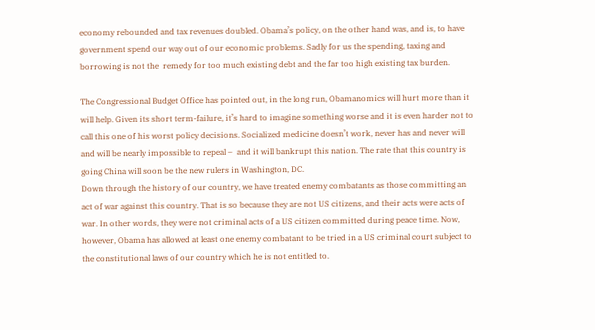economy rebounded and tax revenues doubled. Obama’s policy, on the other hand was, and is, to have government spend our way out of our economic problems. Sadly for us the spending, taxing and borrowing is not the  remedy for too much existing debt and the far too high existing tax burden.

The Congressional Budget Office has pointed out, in the long run, Obamanomics will hurt more than it will help. Given its short term-failure, it’s hard to imagine something worse and it is even harder not to call this one of his worst policy decisions. Socialized medicine doesn’t work, never has and never will and will be nearly impossible to repeal –  and it will bankrupt this nation. The rate that this country is going China will soon be the new rulers in Washington, DC.
Down through the history of our country, we have treated enemy combatants as those committing an act of war against this country. That is so because they are not US citizens, and their acts were acts of war. In other words, they were not criminal acts of a US citizen committed during peace time. Now, however, Obama has allowed at least one enemy combatant to be tried in a US criminal court subject to the constitutional laws of our country which he is not entitled to.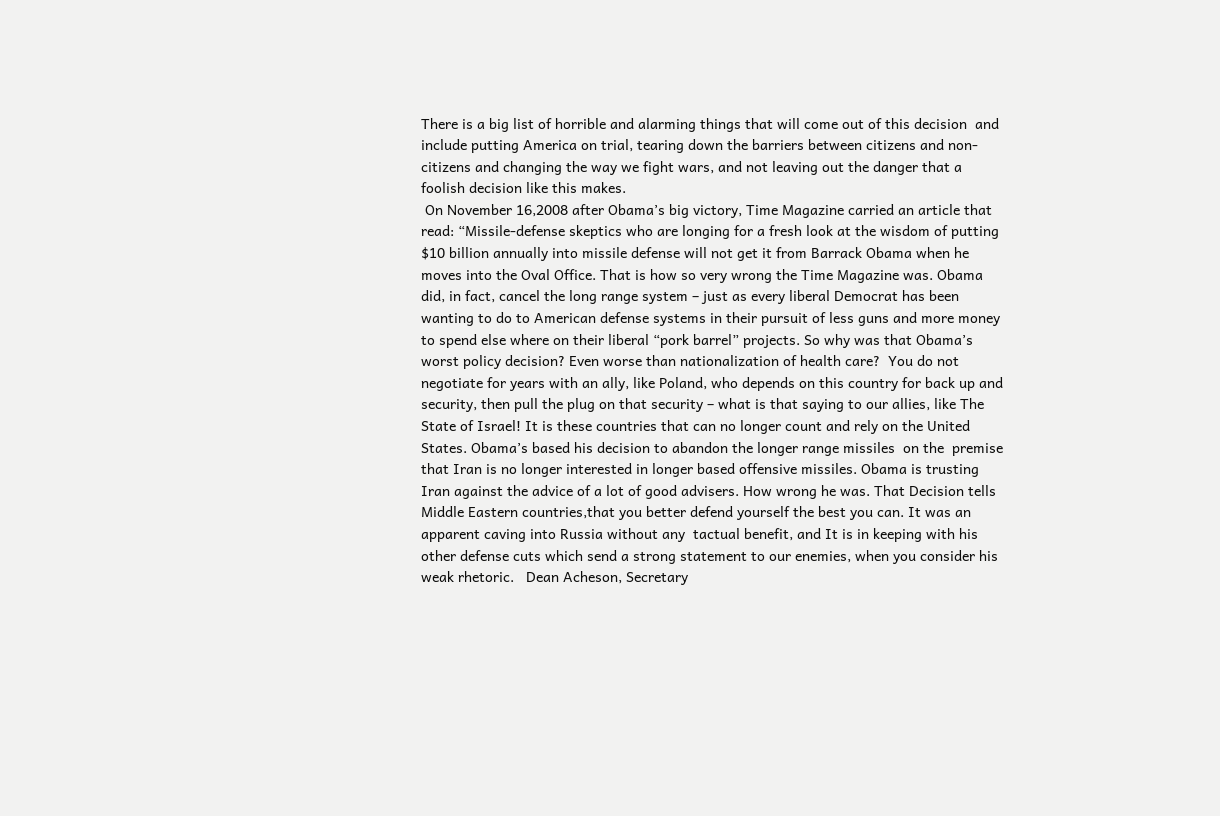There is a big list of horrible and alarming things that will come out of this decision  and include putting America on trial, tearing down the barriers between citizens and non-citizens and changing the way we fight wars, and not leaving out the danger that a foolish decision like this makes.
 On November 16,2008 after Obama’s big victory, Time Magazine carried an article that read: “Missile-defense skeptics who are longing for a fresh look at the wisdom of putting $10 billion annually into missile defense will not get it from Barrack Obama when he moves into the Oval Office. That is how so very wrong the Time Magazine was. Obama did, in fact, cancel the long range system – just as every liberal Democrat has been wanting to do to American defense systems in their pursuit of less guns and more money to spend else where on their liberal “pork barrel” projects. So why was that Obama’s worst policy decision? Even worse than nationalization of health care?  You do not negotiate for years with an ally, like Poland, who depends on this country for back up and security, then pull the plug on that security – what is that saying to our allies, like The State of Israel! It is these countries that can no longer count and rely on the United States. Obama’s based his decision to abandon the longer range missiles  on the  premise that Iran is no longer interested in longer based offensive missiles. Obama is trusting Iran against the advice of a lot of good advisers. How wrong he was. That Decision tells Middle Eastern countries,that you better defend yourself the best you can. It was an apparent caving into Russia without any  tactual benefit, and It is in keeping with his other defense cuts which send a strong statement to our enemies, when you consider his weak rhetoric.   Dean Acheson, Secretary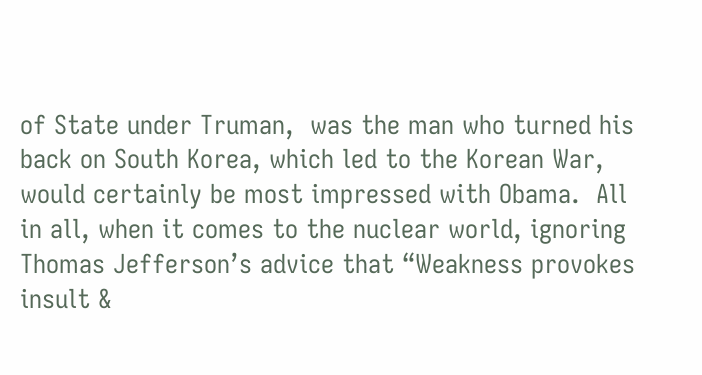of State under Truman,  was the man who turned his back on South Korea, which led to the Korean War, would certainly be most impressed with Obama.  All in all, when it comes to the nuclear world, ignoring Thomas Jefferson’s advice that “Weakness provokes insult &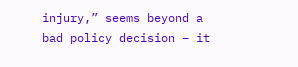injury,” seems beyond a bad policy decision – it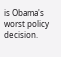is Obama's  worst policy decision.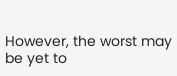However, the worst may be yet to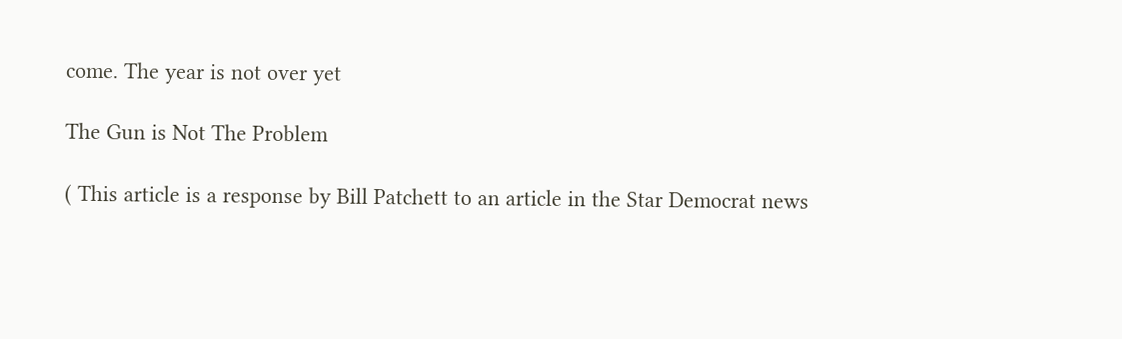come. The year is not over yet

The Gun is Not The Problem

( This article is a response by Bill Patchett to an article in the Star Democrat news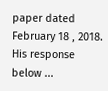paper dated February 18 , 2018. His response below ...